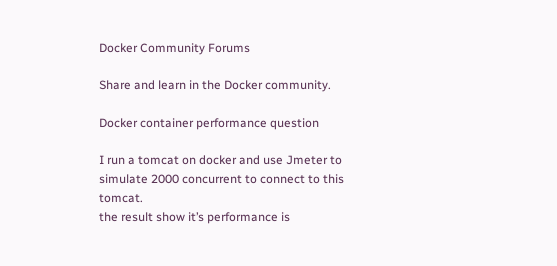Docker Community Forums

Share and learn in the Docker community.

Docker container performance question

I run a tomcat on docker and use Jmeter to simulate 2000 concurrent to connect to this tomcat.
the result show it’s performance is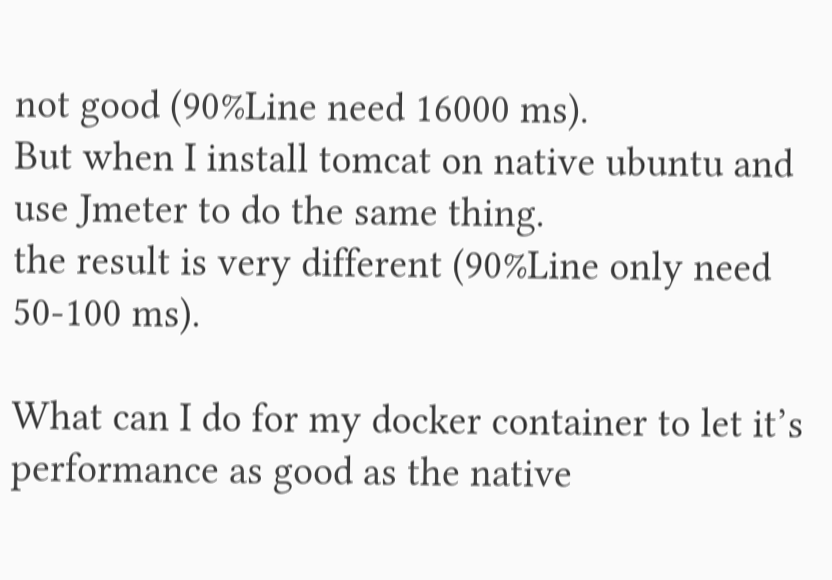not good (90%Line need 16000 ms).
But when I install tomcat on native ubuntu and use Jmeter to do the same thing.
the result is very different (90%Line only need 50-100 ms).

What can I do for my docker container to let it’s performance as good as the native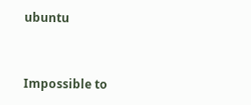ubuntu


Impossible to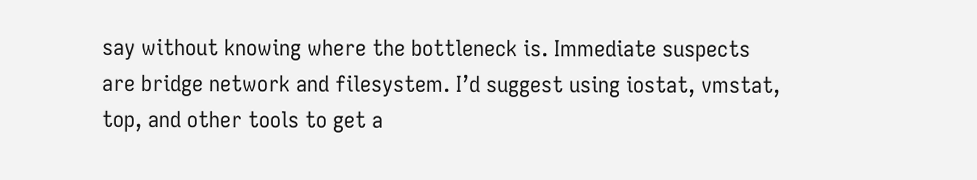say without knowing where the bottleneck is. Immediate suspects are bridge network and filesystem. I’d suggest using iostat, vmstat, top, and other tools to get a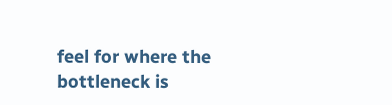feel for where the bottleneck is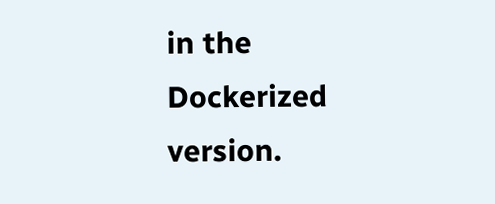in the Dockerized version.